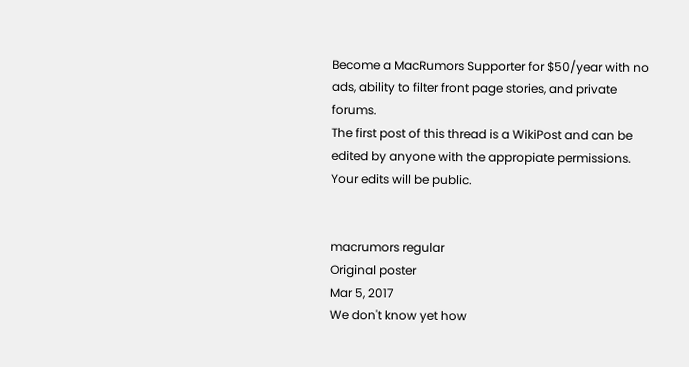Become a MacRumors Supporter for $50/year with no ads, ability to filter front page stories, and private forums.
The first post of this thread is a WikiPost and can be edited by anyone with the appropiate permissions. Your edits will be public.


macrumors regular
Original poster
Mar 5, 2017
We don't know yet how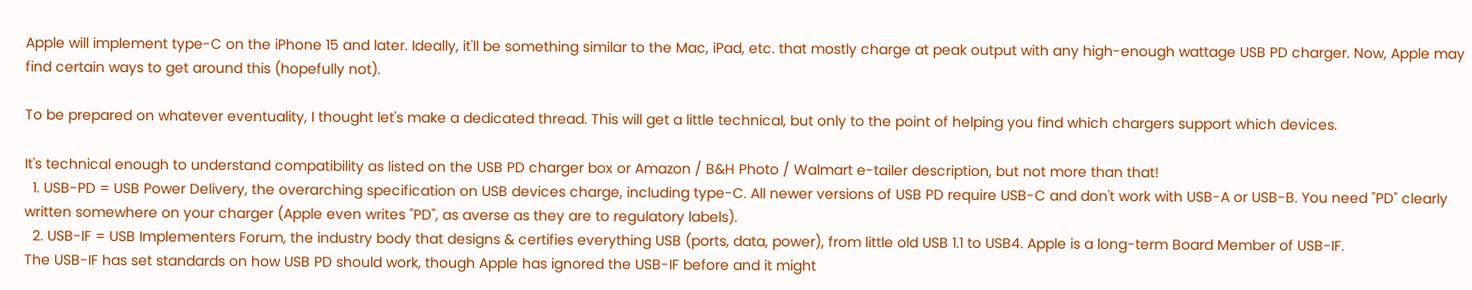Apple will implement type-C on the iPhone 15 and later. Ideally, it'll be something similar to the Mac, iPad, etc. that mostly charge at peak output with any high-enough wattage USB PD charger. Now, Apple may find certain ways to get around this (hopefully not).

To be prepared on whatever eventuality, I thought let's make a dedicated thread. This will get a little technical, but only to the point of helping you find which chargers support which devices.

It's technical enough to understand compatibility as listed on the USB PD charger box or Amazon / B&H Photo / Walmart e-tailer description, but not more than that!
  1. USB-PD = USB Power Delivery, the overarching specification on USB devices charge, including type-C. All newer versions of USB PD require USB-C and don't work with USB-A or USB-B. You need "PD" clearly written somewhere on your charger (Apple even writes "PD", as averse as they are to regulatory labels).
  2. USB-IF = USB Implementers Forum, the industry body that designs & certifies everything USB (ports, data, power), from little old USB 1.1 to USB4. Apple is a long-term Board Member of USB-IF.
The USB-IF has set standards on how USB PD should work, though Apple has ignored the USB-IF before and it might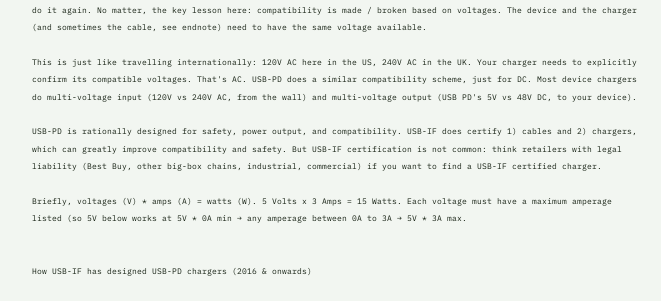do it again. No matter, the key lesson here: compatibility is made / broken based on voltages. The device and the charger (and sometimes the cable, see endnote) need to have the same voltage available.

This is just like travelling internationally: 120V AC here in the US, 240V AC in the UK. Your charger needs to explicitly confirm its compatible voltages. That's AC. USB-PD does a similar compatibility scheme, just for DC. Most device chargers do multi-voltage input (120V vs 240V AC, from the wall) and multi-voltage output (USB PD's 5V vs 48V DC, to your device).

USB-PD is rationally designed for safety, power output, and compatibility. USB-IF does certify 1) cables and 2) chargers, which can greatly improve compatibility and safety. But USB-IF certification is not common: think retailers with legal liability (Best Buy, other big-box chains, industrial, commercial) if you want to find a USB-IF certified charger.

Briefly, voltages (V) * amps (A) = watts (W). 5 Volts x 3 Amps = 15 Watts. Each voltage must have a maximum amperage listed (so 5V below works at 5V * 0A min → any amperage between 0A to 3A → 5V * 3A max.


How USB-IF has designed USB-PD chargers (2016 & onwards)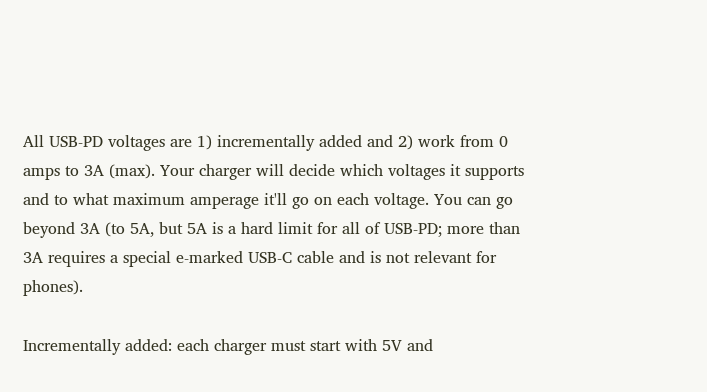All USB-PD voltages are 1) incrementally added and 2) work from 0 amps to 3A (max). Your charger will decide which voltages it supports and to what maximum amperage it'll go on each voltage. You can go beyond 3A (to 5A, but 5A is a hard limit for all of USB-PD; more than 3A requires a special e-marked USB-C cable and is not relevant for phones).

Incrementally added: each charger must start with 5V and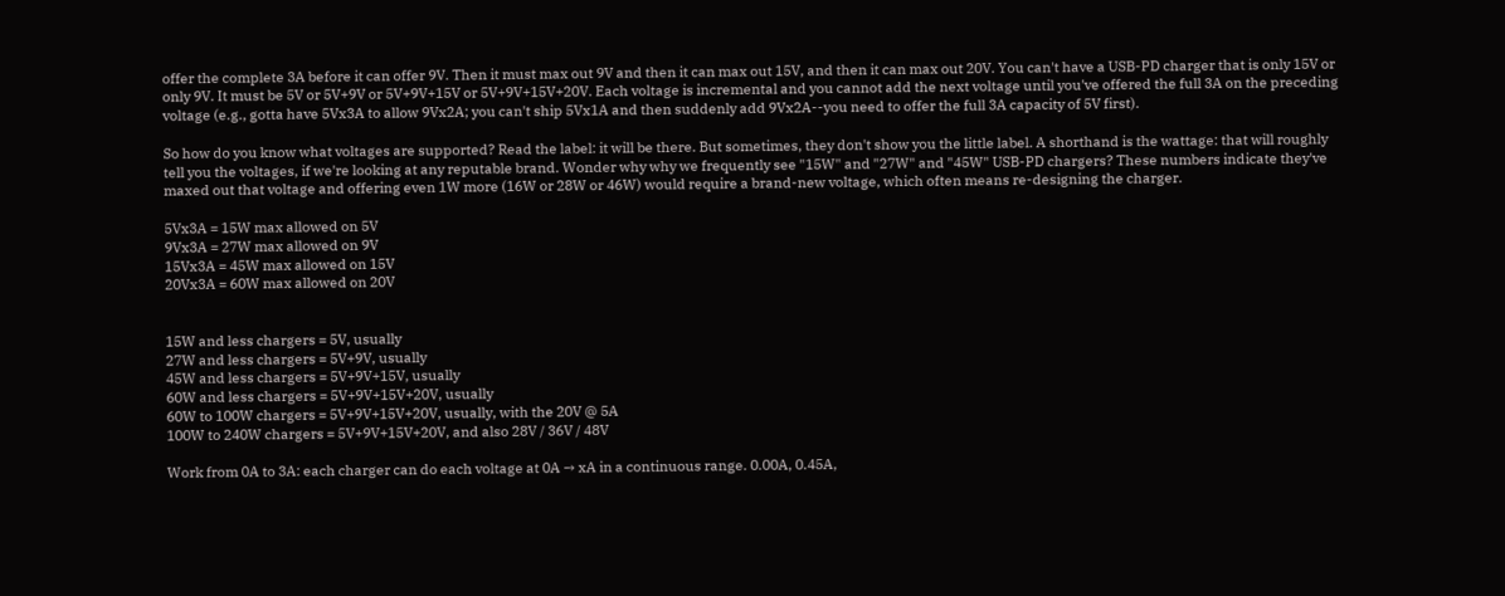offer the complete 3A before it can offer 9V. Then it must max out 9V and then it can max out 15V, and then it can max out 20V. You can't have a USB-PD charger that is only 15V or only 9V. It must be 5V or 5V+9V or 5V+9V+15V or 5V+9V+15V+20V. Each voltage is incremental and you cannot add the next voltage until you've offered the full 3A on the preceding voltage (e.g., gotta have 5Vx3A to allow 9Vx2A; you can't ship 5Vx1A and then suddenly add 9Vx2A--you need to offer the full 3A capacity of 5V first).

So how do you know what voltages are supported? Read the label: it will be there. But sometimes, they don't show you the little label. A shorthand is the wattage: that will roughly tell you the voltages, if we're looking at any reputable brand. Wonder why why we frequently see "15W" and "27W" and "45W" USB-PD chargers? These numbers indicate they've maxed out that voltage and offering even 1W more (16W or 28W or 46W) would require a brand-new voltage, which often means re-designing the charger.

5Vx3A = 15W max allowed on 5V
9Vx3A = 27W max allowed on 9V
15Vx3A = 45W max allowed on 15V
20Vx3A = 60W max allowed on 20V


15W and less chargers = 5V, usually
27W and less chargers = 5V+9V, usually
45W and less chargers = 5V+9V+15V, usually
60W and less chargers = 5V+9V+15V+20V, usually
60W to 100W chargers = 5V+9V+15V+20V, usually, with the 20V @ 5A
100W to 240W chargers = 5V+9V+15V+20V, and also 28V / 36V / 48V

Work from 0A to 3A: each charger can do each voltage at 0A → xA in a continuous range. 0.00A, 0.45A,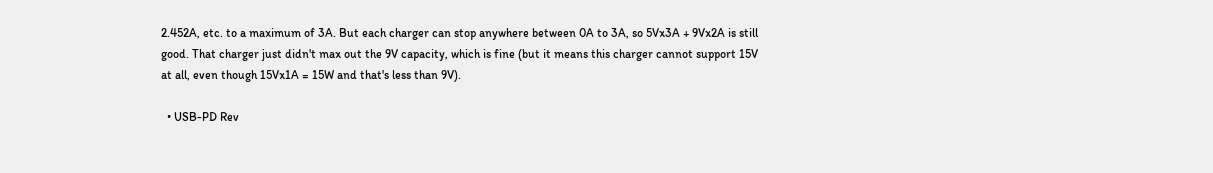2.452A, etc. to a maximum of 3A. But each charger can stop anywhere between 0A to 3A, so 5Vx3A + 9Vx2A is still good. That charger just didn't max out the 9V capacity, which is fine (but it means this charger cannot support 15V at all, even though 15Vx1A = 15W and that's less than 9V).

  • USB-PD Rev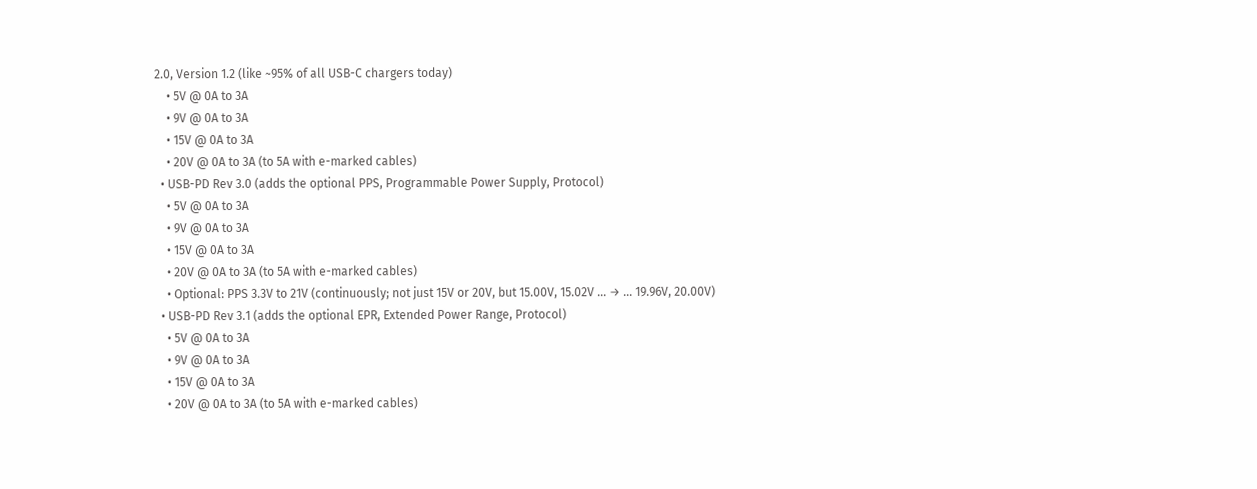2.0, Version 1.2 (like ~95% of all USB-C chargers today)
    • 5V @ 0A to 3A
    • 9V @ 0A to 3A
    • 15V @ 0A to 3A
    • 20V @ 0A to 3A (to 5A with e-marked cables)
  • USB-PD Rev 3.0 (adds the optional PPS, Programmable Power Supply, Protocol)
    • 5V @ 0A to 3A
    • 9V @ 0A to 3A
    • 15V @ 0A to 3A
    • 20V @ 0A to 3A (to 5A with e-marked cables)
    • Optional: PPS 3.3V to 21V (continuously; not just 15V or 20V, but 15.00V, 15.02V ... → ... 19.96V, 20.00V)
  • USB-PD Rev 3.1 (adds the optional EPR, Extended Power Range, Protocol)
    • 5V @ 0A to 3A
    • 9V @ 0A to 3A
    • 15V @ 0A to 3A
    • 20V @ 0A to 3A (to 5A with e-marked cables)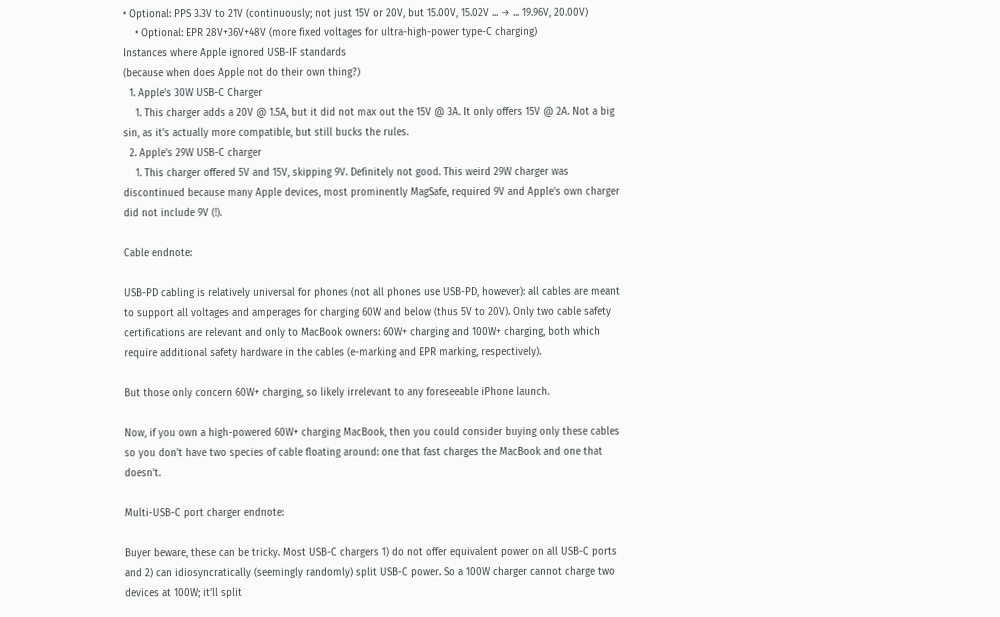• Optional: PPS 3.3V to 21V (continuously; not just 15V or 20V, but 15.00V, 15.02V ... → ... 19.96V, 20.00V)
    • Optional: EPR 28V+36V+48V (more fixed voltages for ultra-high-power type-C charging)
Instances where Apple ignored USB-IF standards
(because when does Apple not do their own thing?)
  1. Apple's 30W USB-C Charger
    1. This charger adds a 20V @ 1.5A, but it did not max out the 15V @ 3A. It only offers 15V @ 2A. Not a big sin, as it's actually more compatible, but still bucks the rules.
  2. Apple's 29W USB-C charger
    1. This charger offered 5V and 15V, skipping 9V. Definitely not good. This weird 29W charger was discontinued because many Apple devices, most prominently MagSafe, required 9V and Apple's own charger did not include 9V (!).

Cable endnote:

USB-PD cabling is relatively universal for phones (not all phones use USB-PD, however): all cables are meant to support all voltages and amperages for charging 60W and below (thus 5V to 20V). Only two cable safety certifications are relevant and only to MacBook owners: 60W+ charging and 100W+ charging, both which require additional safety hardware in the cables (e-marking and EPR marking, respectively).

But those only concern 60W+ charging, so likely irrelevant to any foreseeable iPhone launch.

Now, if you own a high-powered 60W+ charging MacBook, then you could consider buying only these cables so you don't have two species of cable floating around: one that fast charges the MacBook and one that doesn't.

Multi-USB-C port charger endnote:

Buyer beware, these can be tricky. Most USB-C chargers 1) do not offer equivalent power on all USB-C ports and 2) can idiosyncratically (seemingly randomly) split USB-C power. So a 100W charger cannot charge two devices at 100W; it'll split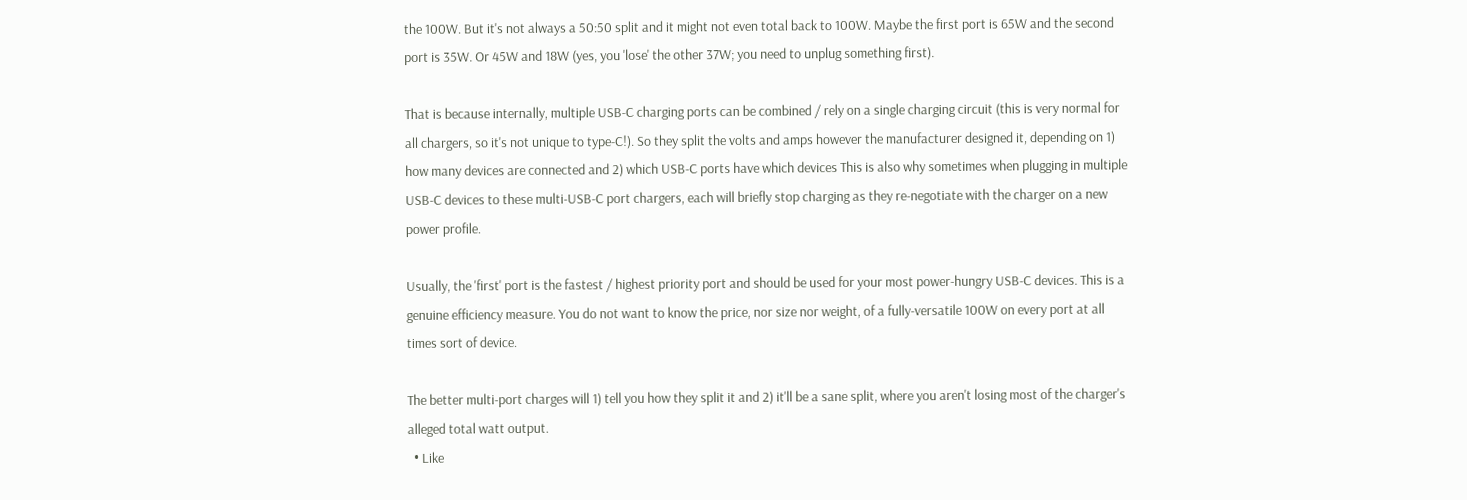the 100W. But it's not always a 50:50 split and it might not even total back to 100W. Maybe the first port is 65W and the second port is 35W. Or 45W and 18W (yes, you 'lose' the other 37W; you need to unplug something first).

That is because internally, multiple USB-C charging ports can be combined / rely on a single charging circuit (this is very normal for all chargers, so it's not unique to type-C!). So they split the volts and amps however the manufacturer designed it, depending on 1) how many devices are connected and 2) which USB-C ports have which devices This is also why sometimes when plugging in multiple USB-C devices to these multi-USB-C port chargers, each will briefly stop charging as they re-negotiate with the charger on a new power profile.

Usually, the 'first' port is the fastest / highest priority port and should be used for your most power-hungry USB-C devices. This is a genuine efficiency measure. You do not want to know the price, nor size nor weight, of a fully-versatile 100W on every port at all times sort of device.

The better multi-port charges will 1) tell you how they split it and 2) it'll be a sane split, where you aren't losing most of the charger's alleged total watt output.
  • Like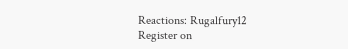Reactions: Rugalfury12
Register on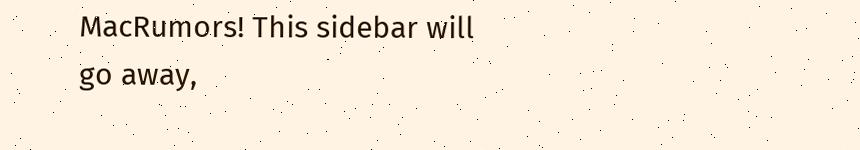MacRumors! This sidebar will go away,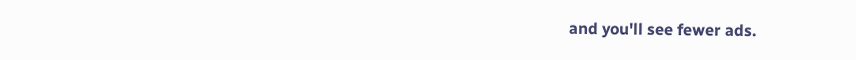and you'll see fewer ads.